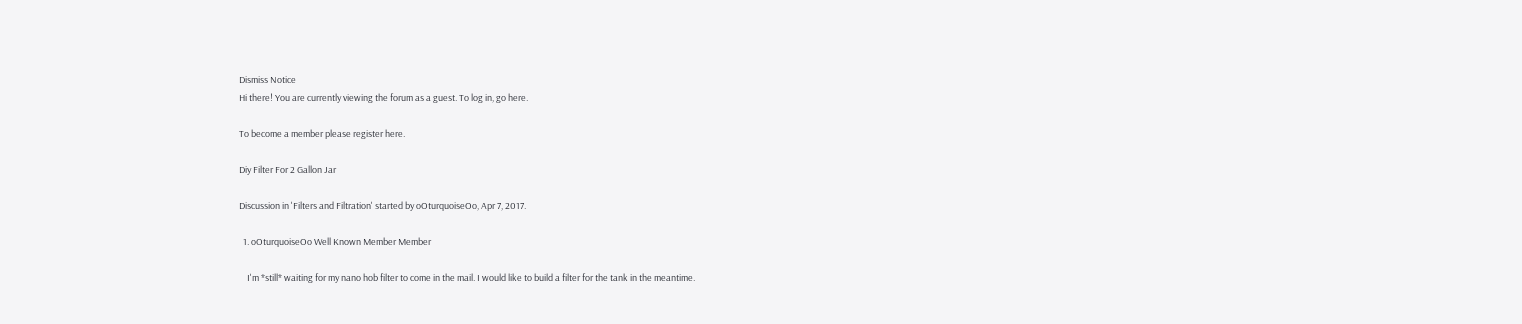Dismiss Notice
Hi there! You are currently viewing the forum as a guest. To log in, go here.

To become a member please register here.

Diy Filter For 2 Gallon Jar

Discussion in 'Filters and Filtration' started by oOturquoiseOo, Apr 7, 2017.

  1. oOturquoiseOo Well Known Member Member

    I'm *still* waiting for my nano hob filter to come in the mail. I would like to build a filter for the tank in the meantime.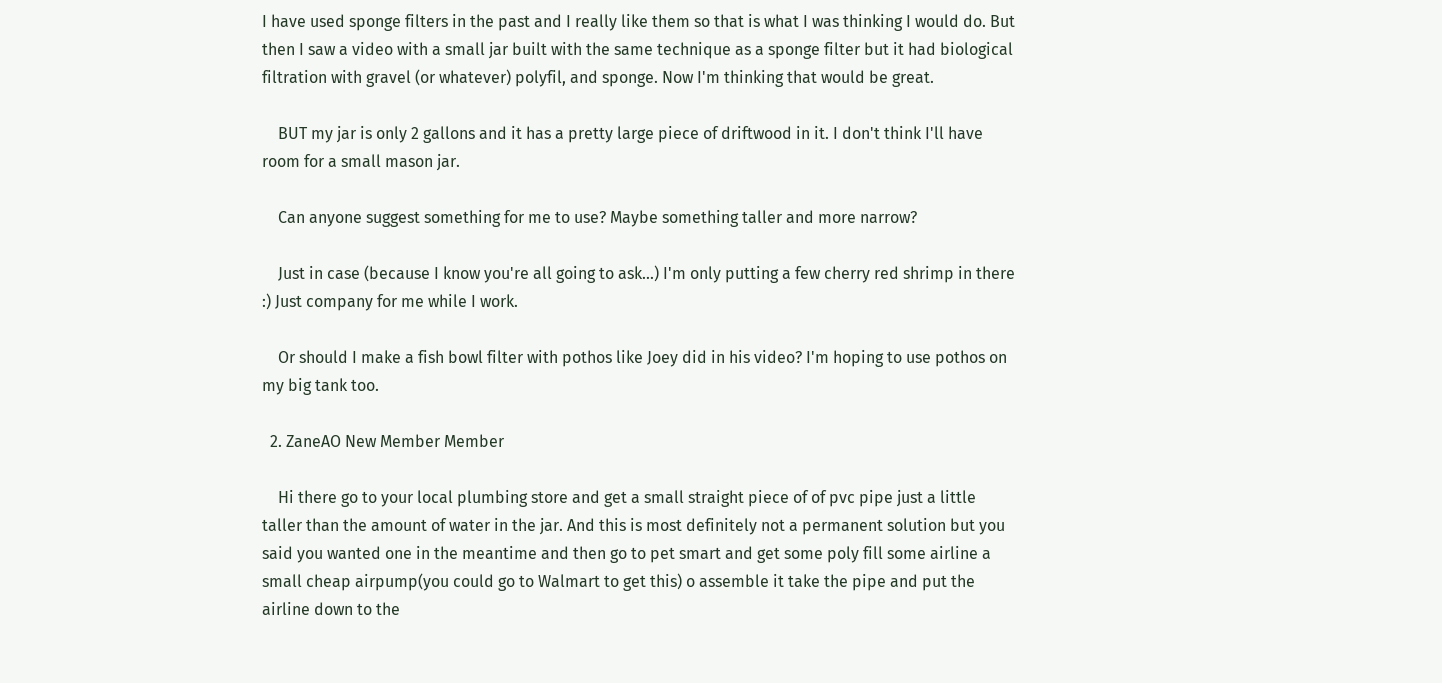I have used sponge filters in the past and I really like them so that is what I was thinking I would do. But then I saw a video with a small jar built with the same technique as a sponge filter but it had biological filtration with gravel (or whatever) polyfil, and sponge. Now I'm thinking that would be great.

    BUT my jar is only 2 gallons and it has a pretty large piece of driftwood in it. I don't think I'll have room for a small mason jar.

    Can anyone suggest something for me to use? Maybe something taller and more narrow?

    Just in case (because I know you're all going to ask...) I'm only putting a few cherry red shrimp in there :) Just company for me while I work.

    Or should I make a fish bowl filter with pothos like Joey did in his video? I'm hoping to use pothos on my big tank too.

  2. ZaneAO New Member Member

    Hi there go to your local plumbing store and get a small straight piece of of pvc pipe just a little taller than the amount of water in the jar. And this is most definitely not a permanent solution but you said you wanted one in the meantime and then go to pet smart and get some poly fill some airline a small cheap airpump(you could go to Walmart to get this) o assemble it take the pipe and put the airline down to the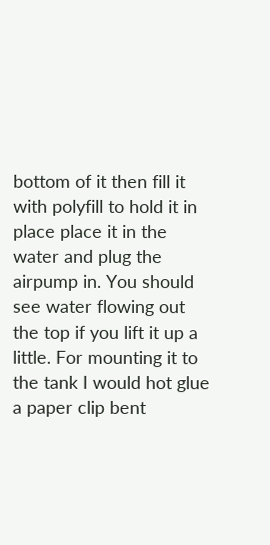bottom of it then fill it with polyfill to hold it in place place it in the water and plug the airpump in. You should see water flowing out the top if you lift it up a little. For mounting it to the tank I would hot glue a paper clip bent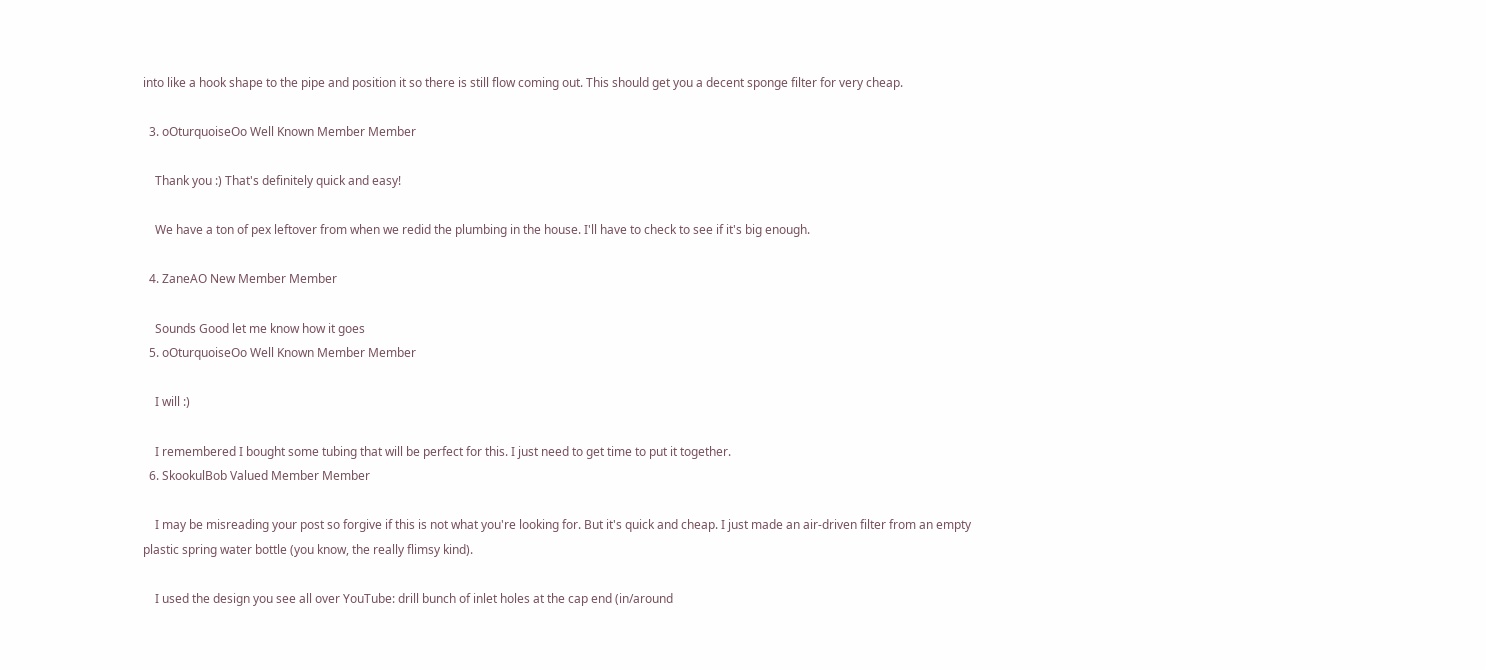into like a hook shape to the pipe and position it so there is still flow coming out. This should get you a decent sponge filter for very cheap.

  3. oOturquoiseOo Well Known Member Member

    Thank you :) That's definitely quick and easy!

    We have a ton of pex leftover from when we redid the plumbing in the house. I'll have to check to see if it's big enough.

  4. ZaneAO New Member Member

    Sounds Good let me know how it goes
  5. oOturquoiseOo Well Known Member Member

    I will :)

    I remembered I bought some tubing that will be perfect for this. I just need to get time to put it together.
  6. SkookulBob Valued Member Member

    I may be misreading your post so forgive if this is not what you're looking for. But it's quick and cheap. I just made an air-driven filter from an empty plastic spring water bottle (you know, the really flimsy kind).

    I used the design you see all over YouTube: drill bunch of inlet holes at the cap end (in/around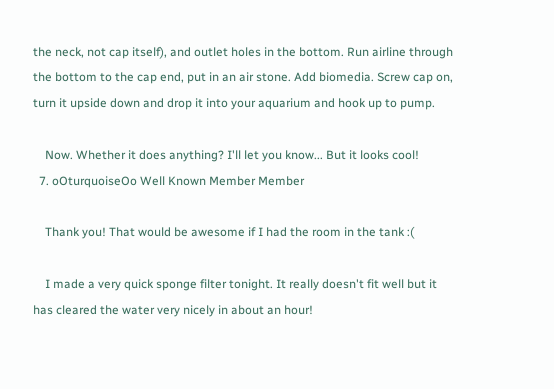the neck, not cap itself), and outlet holes in the bottom. Run airline through the bottom to the cap end, put in an air stone. Add biomedia. Screw cap on, turn it upside down and drop it into your aquarium and hook up to pump.

    Now. Whether it does anything? I'll let you know... But it looks cool!
  7. oOturquoiseOo Well Known Member Member

    Thank you! That would be awesome if I had the room in the tank :(

    I made a very quick sponge filter tonight. It really doesn't fit well but it has cleared the water very nicely in about an hour!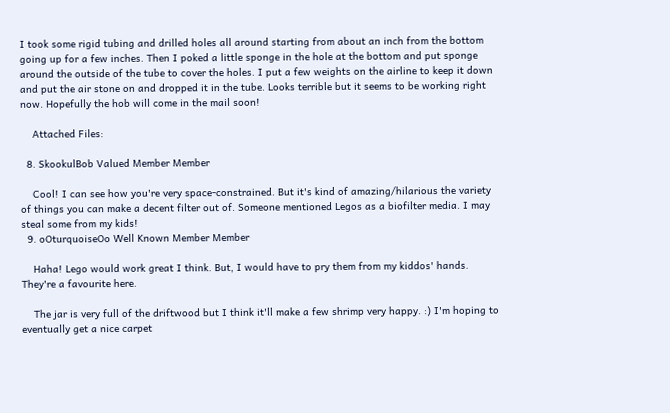I took some rigid tubing and drilled holes all around starting from about an inch from the bottom going up for a few inches. Then I poked a little sponge in the hole at the bottom and put sponge around the outside of the tube to cover the holes. I put a few weights on the airline to keep it down and put the air stone on and dropped it in the tube. Looks terrible but it seems to be working right now. Hopefully the hob will come in the mail soon!

    Attached Files:

  8. SkookulBob Valued Member Member

    Cool! I can see how you're very space-constrained. But it's kind of amazing/hilarious the variety of things you can make a decent filter out of. Someone mentioned Legos as a biofilter media. I may steal some from my kids!
  9. oOturquoiseOo Well Known Member Member

    Haha! Lego would work great I think. But, I would have to pry them from my kiddos' hands. They're a favourite here.

    The jar is very full of the driftwood but I think it'll make a few shrimp very happy. :) I'm hoping to eventually get a nice carpet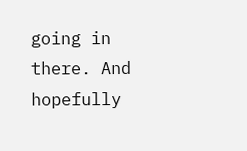going in there. And hopefully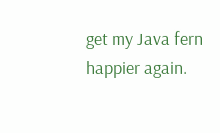get my Java fern happier again.